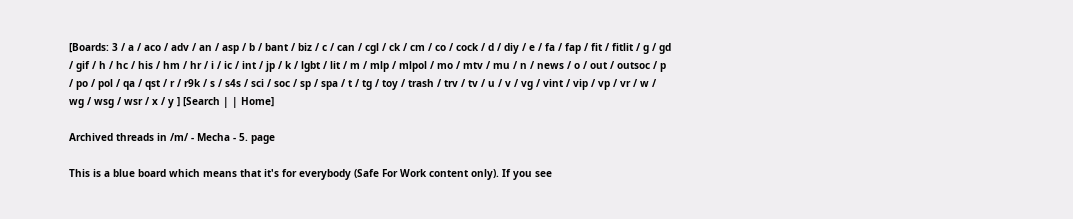[Boards: 3 / a / aco / adv / an / asp / b / bant / biz / c / can / cgl / ck / cm / co / cock / d / diy / e / fa / fap / fit / fitlit / g / gd / gif / h / hc / his / hm / hr / i / ic / int / jp / k / lgbt / lit / m / mlp / mlpol / mo / mtv / mu / n / news / o / out / outsoc / p / po / pol / qa / qst / r / r9k / s / s4s / sci / soc / sp / spa / t / tg / toy / trash / trv / tv / u / v / vg / vint / vip / vp / vr / w / wg / wsg / wsr / x / y ] [Search | | Home]

Archived threads in /m/ - Mecha - 5. page

This is a blue board which means that it's for everybody (Safe For Work content only). If you see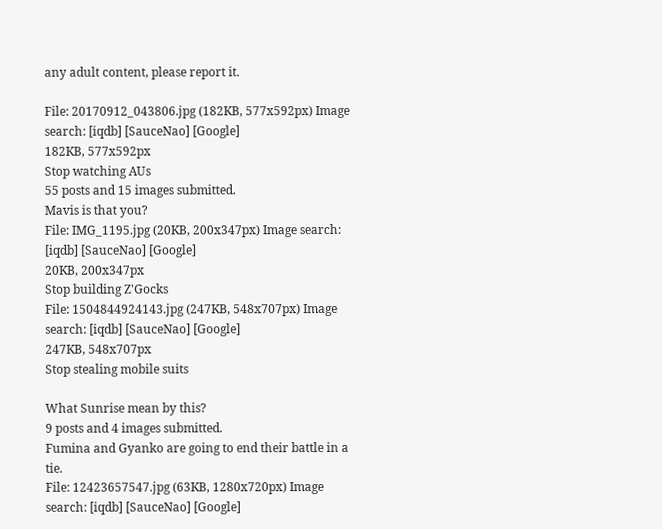any adult content, please report it.

File: 20170912_043806.jpg (182KB, 577x592px) Image search: [iqdb] [SauceNao] [Google]
182KB, 577x592px
Stop watching AUs
55 posts and 15 images submitted.
Mavis is that you?
File: IMG_1195.jpg (20KB, 200x347px) Image search: [iqdb] [SauceNao] [Google]
20KB, 200x347px
Stop building Z'Gocks
File: 1504844924143.jpg (247KB, 548x707px) Image search: [iqdb] [SauceNao] [Google]
247KB, 548x707px
Stop stealing mobile suits

What Sunrise mean by this?
9 posts and 4 images submitted.
Fumina and Gyanko are going to end their battle in a tie.
File: 12423657547.jpg (63KB, 1280x720px) Image search: [iqdb] [SauceNao] [Google]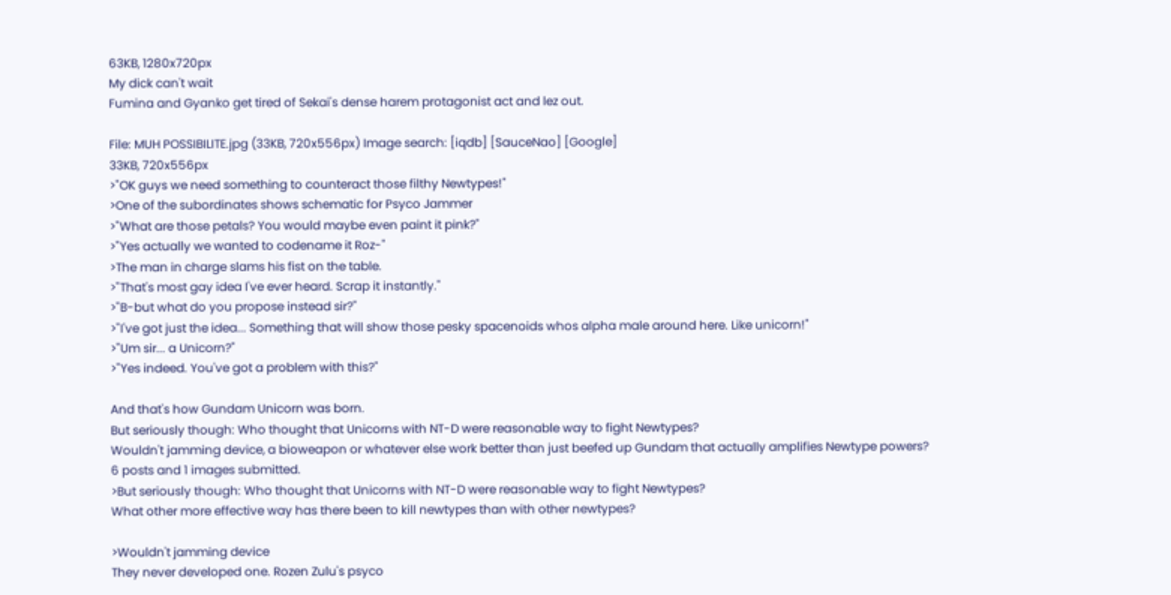63KB, 1280x720px
My dick can't wait
Fumina and Gyanko get tired of Sekai's dense harem protagonist act and lez out.

File: MUH POSSIBILITE.jpg (33KB, 720x556px) Image search: [iqdb] [SauceNao] [Google]
33KB, 720x556px
>"OK guys we need something to counteract those filthy Newtypes!"
>One of the subordinates shows schematic for Psyco Jammer
>"What are those petals? You would maybe even paint it pink?"
>"Yes actually we wanted to codename it Roz-"
>The man in charge slams his fist on the table.
>"That's most gay idea I've ever heard. Scrap it instantly."
>"B-but what do you propose instead sir?"
>"I've got just the idea... Something that will show those pesky spacenoids whos alpha male around here. Like unicorn!"
>"Um sir... a Unicorn?"
>"Yes indeed. You've got a problem with this?"

And that's how Gundam Unicorn was born.
But seriously though: Who thought that Unicorns with NT-D were reasonable way to fight Newtypes?
Wouldn't jamming device, a bioweapon or whatever else work better than just beefed up Gundam that actually amplifies Newtype powers?
6 posts and 1 images submitted.
>But seriously though: Who thought that Unicorns with NT-D were reasonable way to fight Newtypes?
What other more effective way has there been to kill newtypes than with other newtypes?

>Wouldn't jamming device
They never developed one. Rozen Zulu's psyco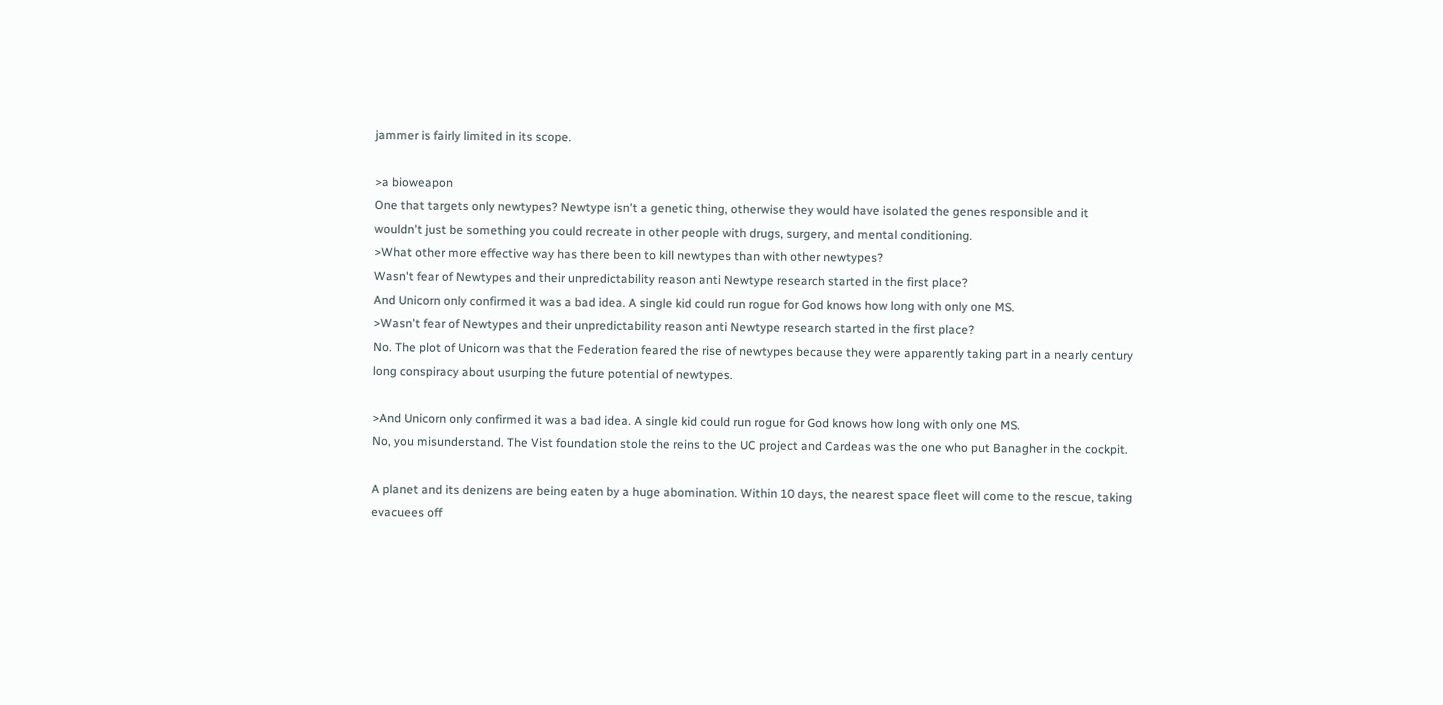jammer is fairly limited in its scope.

>a bioweapon
One that targets only newtypes? Newtype isn't a genetic thing, otherwise they would have isolated the genes responsible and it wouldn't just be something you could recreate in other people with drugs, surgery, and mental conditioning.
>What other more effective way has there been to kill newtypes than with other newtypes?
Wasn't fear of Newtypes and their unpredictability reason anti Newtype research started in the first place?
And Unicorn only confirmed it was a bad idea. A single kid could run rogue for God knows how long with only one MS.
>Wasn't fear of Newtypes and their unpredictability reason anti Newtype research started in the first place?
No. The plot of Unicorn was that the Federation feared the rise of newtypes because they were apparently taking part in a nearly century long conspiracy about usurping the future potential of newtypes.

>And Unicorn only confirmed it was a bad idea. A single kid could run rogue for God knows how long with only one MS.
No, you misunderstand. The Vist foundation stole the reins to the UC project and Cardeas was the one who put Banagher in the cockpit.

A planet and its denizens are being eaten by a huge abomination. Within 10 days, the nearest space fleet will come to the rescue, taking evacuees off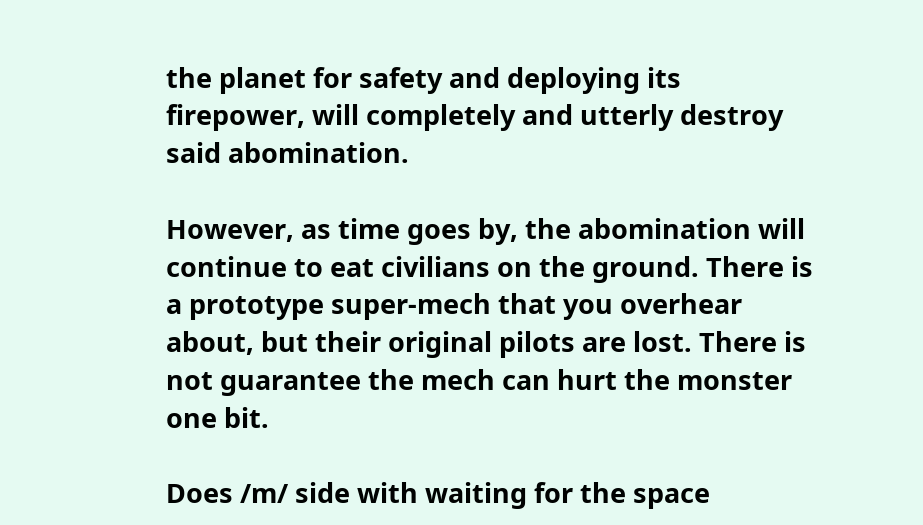the planet for safety and deploying its firepower, will completely and utterly destroy said abomination.

However, as time goes by, the abomination will continue to eat civilians on the ground. There is a prototype super-mech that you overhear about, but their original pilots are lost. There is not guarantee the mech can hurt the monster one bit.

Does /m/ side with waiting for the space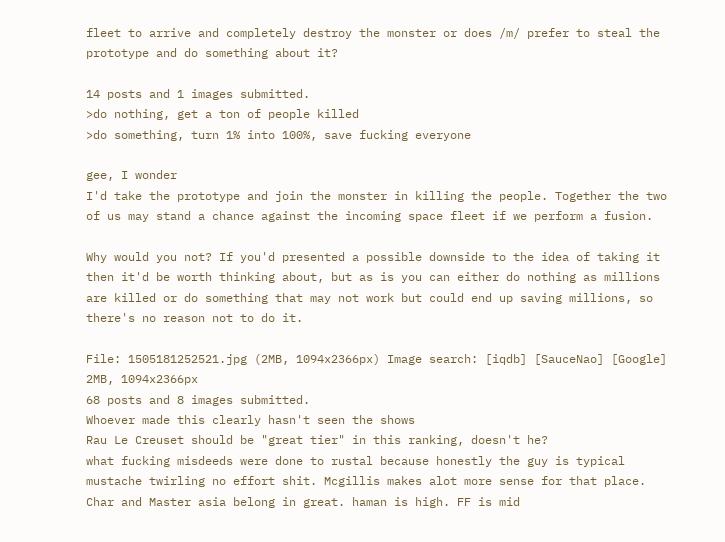fleet to arrive and completely destroy the monster or does /m/ prefer to steal the prototype and do something about it?

14 posts and 1 images submitted.
>do nothing, get a ton of people killed
>do something, turn 1% into 100%, save fucking everyone

gee, I wonder
I'd take the prototype and join the monster in killing the people. Together the two of us may stand a chance against the incoming space fleet if we perform a fusion.

Why would you not? If you'd presented a possible downside to the idea of taking it then it'd be worth thinking about, but as is you can either do nothing as millions are killed or do something that may not work but could end up saving millions, so there's no reason not to do it.

File: 1505181252521.jpg (2MB, 1094x2366px) Image search: [iqdb] [SauceNao] [Google]
2MB, 1094x2366px
68 posts and 8 images submitted.
Whoever made this clearly hasn't seen the shows
Rau Le Creuset should be "great tier" in this ranking, doesn't he?
what fucking misdeeds were done to rustal because honestly the guy is typical mustache twirling no effort shit. Mcgillis makes alot more sense for that place. Char and Master asia belong in great. haman is high. FF is mid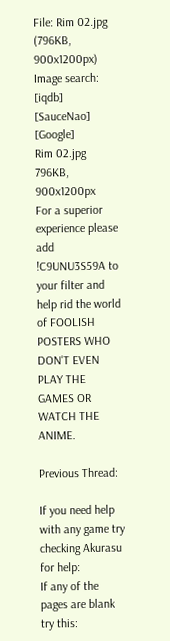File: Rim 02.jpg (796KB, 900x1200px) Image search: [iqdb] [SauceNao] [Google]
Rim 02.jpg
796KB, 900x1200px
For a superior experience please add !C9UNU3S59A to your filter and help rid the world of FOOLISH POSTERS WHO DON'T EVEN PLAY THE GAMES OR WATCH THE ANIME.

Previous Thread:

If you need help with any game try checking Akurasu for help:
If any of the pages are blank try this: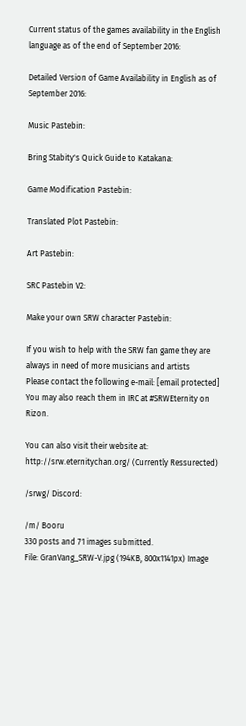Current status of the games availability in the English language as of the end of September 2016:

Detailed Version of Game Availability in English as of September 2016:

Music Pastebin:

Bring Stabity's Quick Guide to Katakana:

Game Modification Pastebin:

Translated Plot Pastebin:

Art Pastebin:

SRC Pastebin V2:

Make your own SRW character Pastebin:

If you wish to help with the SRW fan game they are always in need of more musicians and artists
Please contact the following e-mail: [email protected]
You may also reach them in IRC at #SRWEternity on Rizon.

You can also visit their website at: http://srw.eternitychan.org/ (Currently Ressurected)

/srwg/ Discord:

/m/ Booru
330 posts and 71 images submitted.
File: GranVang_SRW-V.jpg (194KB, 800x1141px) Image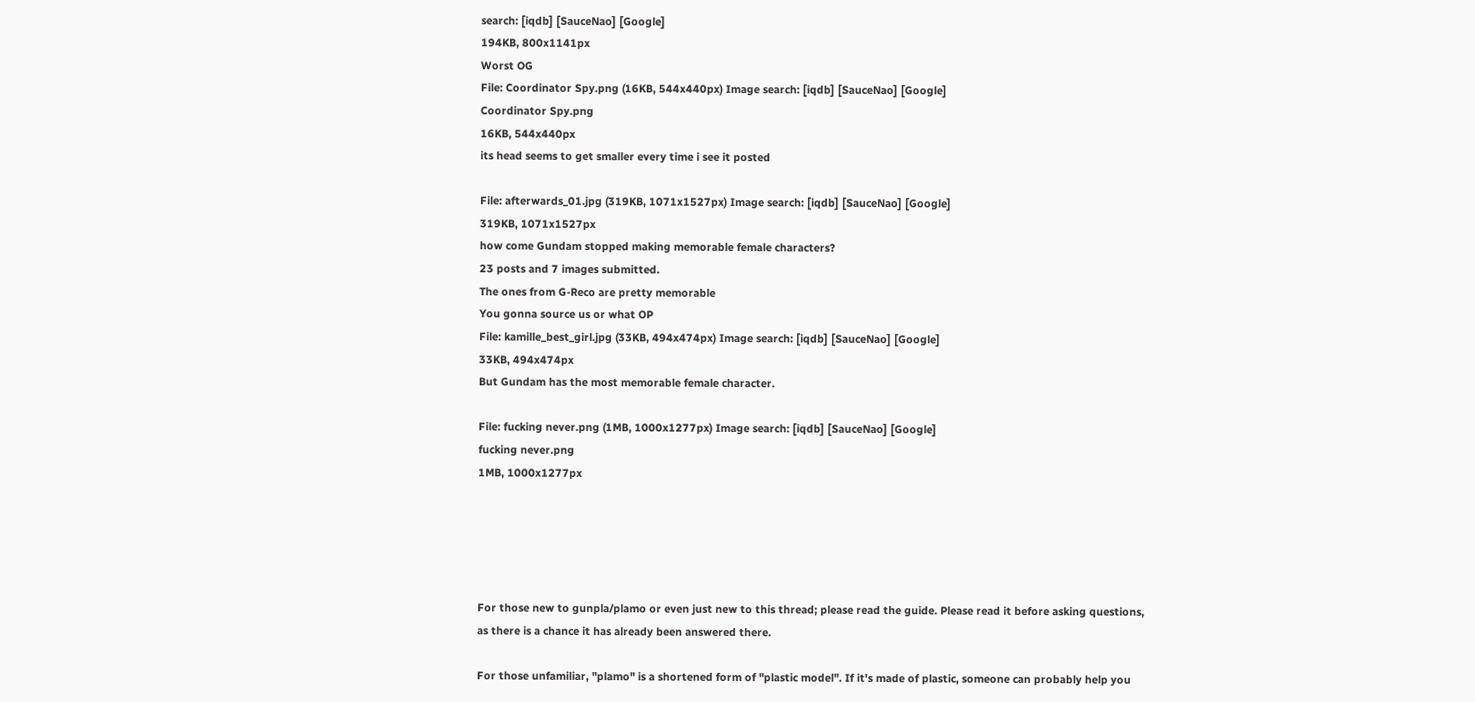search: [iqdb] [SauceNao] [Google]
194KB, 800x1141px
Worst OG
File: Coordinator Spy.png (16KB, 544x440px) Image search: [iqdb] [SauceNao] [Google]
Coordinator Spy.png
16KB, 544x440px
its head seems to get smaller every time i see it posted

File: afterwards_01.jpg (319KB, 1071x1527px) Image search: [iqdb] [SauceNao] [Google]
319KB, 1071x1527px
how come Gundam stopped making memorable female characters?
23 posts and 7 images submitted.
The ones from G-Reco are pretty memorable
You gonna source us or what OP
File: kamille_best_girl.jpg (33KB, 494x474px) Image search: [iqdb] [SauceNao] [Google]
33KB, 494x474px
But Gundam has the most memorable female character.

File: fucking never.png (1MB, 1000x1277px) Image search: [iqdb] [SauceNao] [Google]
fucking never.png
1MB, 1000x1277px





For those new to gunpla/plamo or even just new to this thread; please read the guide. Please read it before asking questions, as there is a chance it has already been answered there.

For those unfamiliar, "plamo" is a shortened form of "plastic model". If it's made of plastic, someone can probably help you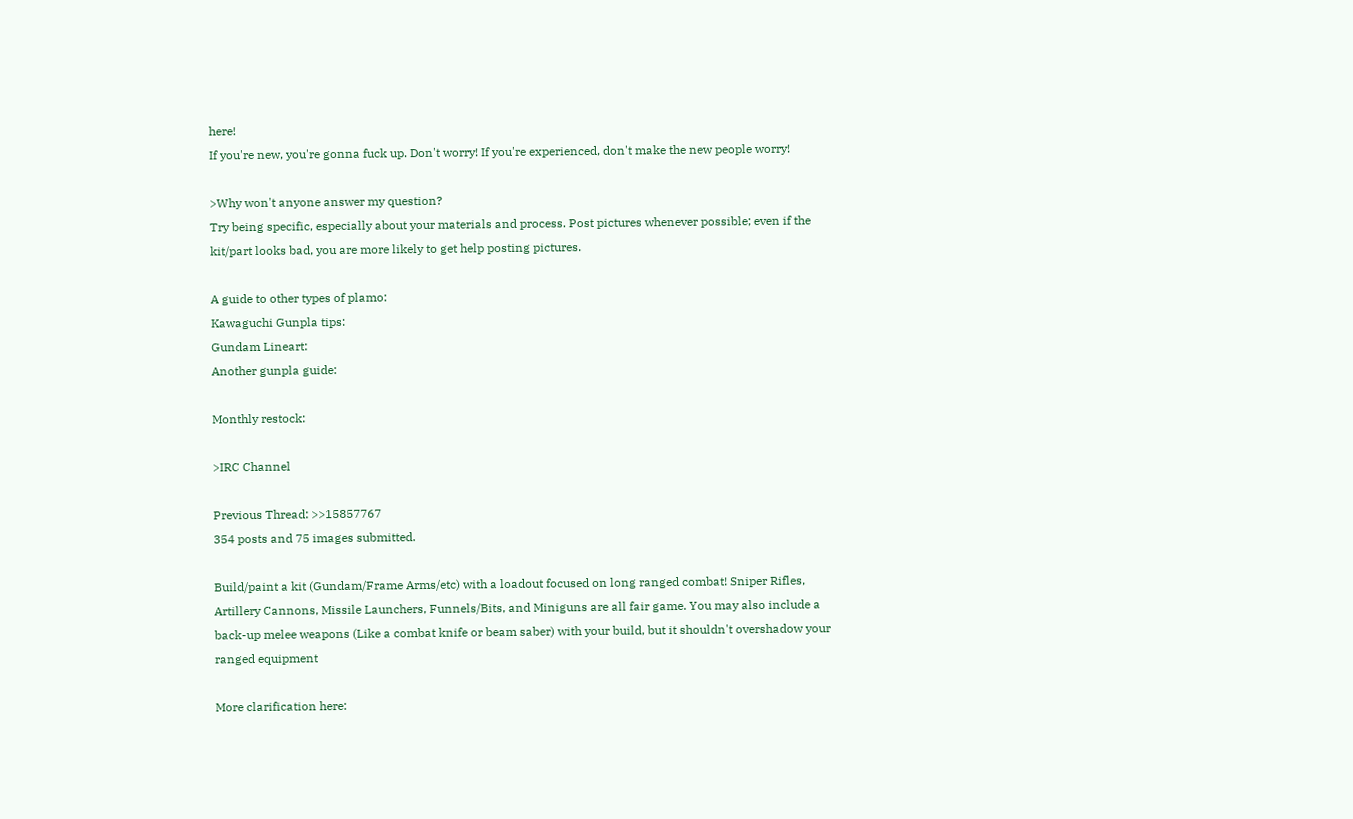here!
If you're new, you're gonna fuck up. Don't worry! If you're experienced, don't make the new people worry!

>Why won't anyone answer my question?
Try being specific, especially about your materials and process. Post pictures whenever possible; even if the kit/part looks bad, you are more likely to get help posting pictures.

A guide to other types of plamo:
Kawaguchi Gunpla tips:
Gundam Lineart:
Another gunpla guide:

Monthly restock:

>IRC Channel

Previous Thread: >>15857767
354 posts and 75 images submitted.

Build/paint a kit (Gundam/Frame Arms/etc) with a loadout focused on long ranged combat! Sniper Rifles, Artillery Cannons, Missile Launchers, Funnels/Bits, and Miniguns are all fair game. You may also include a back-up melee weapons (Like a combat knife or beam saber) with your build, but it shouldn't overshadow your ranged equipment

More clarification here: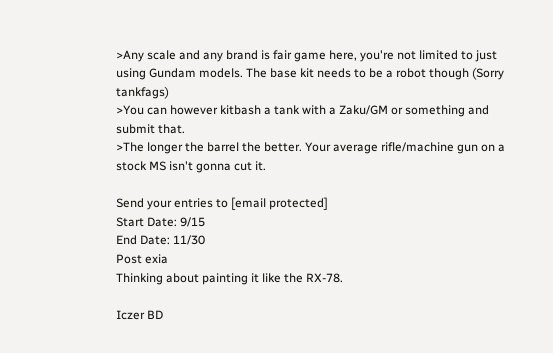>Any scale and any brand is fair game here, you're not limited to just using Gundam models. The base kit needs to be a robot though (Sorry tankfags)
>You can however kitbash a tank with a Zaku/GM or something and submit that.
>The longer the barrel the better. Your average rifle/machine gun on a stock MS isn't gonna cut it.

Send your entries to [email protected]
Start Date: 9/15
End Date: 11/30
Post exia
Thinking about painting it like the RX-78.

Iczer BD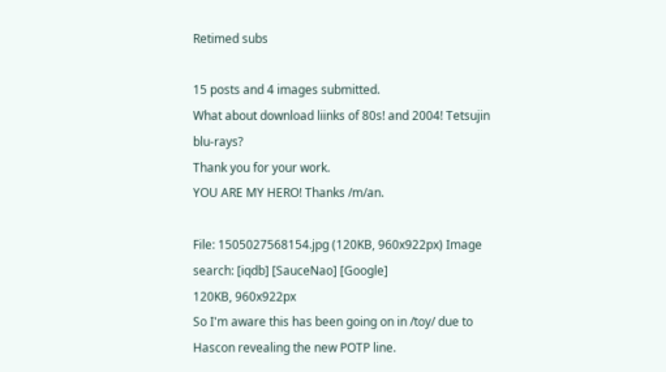Retimed subs

15 posts and 4 images submitted.
What about download liinks of 80s! and 2004! Tetsujin blu-rays?
Thank you for your work.
YOU ARE MY HERO! Thanks /m/an.

File: 1505027568154.jpg (120KB, 960x922px) Image search: [iqdb] [SauceNao] [Google]
120KB, 960x922px
So I'm aware this has been going on in /toy/ due to Hascon revealing the new POTP line.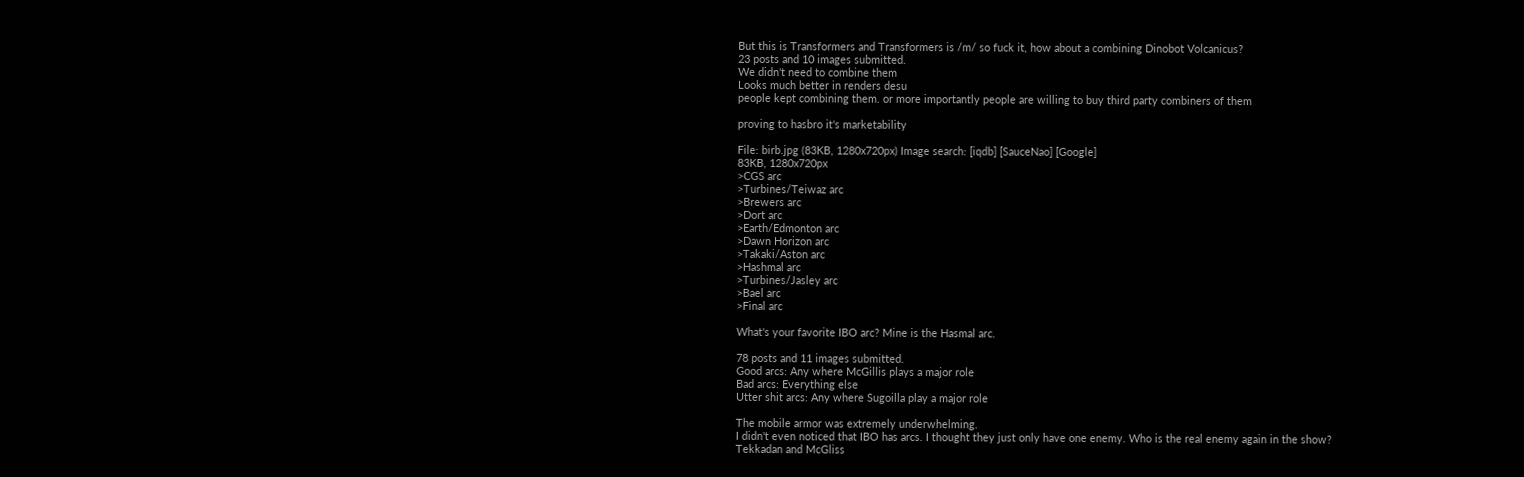But this is Transformers and Transformers is /m/ so fuck it, how about a combining Dinobot Volcanicus?
23 posts and 10 images submitted.
We didn't need to combine them
Looks much better in renders desu
people kept combining them. or more importantly people are willing to buy third party combiners of them

proving to hasbro it's marketability

File: birb.jpg (83KB, 1280x720px) Image search: [iqdb] [SauceNao] [Google]
83KB, 1280x720px
>CGS arc
>Turbines/Teiwaz arc
>Brewers arc
>Dort arc
>Earth/Edmonton arc
>Dawn Horizon arc
>Takaki/Aston arc
>Hashmal arc
>Turbines/Jasley arc
>Bael arc
>Final arc

What's your favorite IBO arc? Mine is the Hasmal arc.

78 posts and 11 images submitted.
Good arcs: Any where McGillis plays a major role
Bad arcs: Everything else
Utter shit arcs: Any where Sugoilla play a major role

The mobile armor was extremely underwhelming.
I didn't even noticed that IBO has arcs. I thought they just only have one enemy. Who is the real enemy again in the show?
Tekkadan and McGliss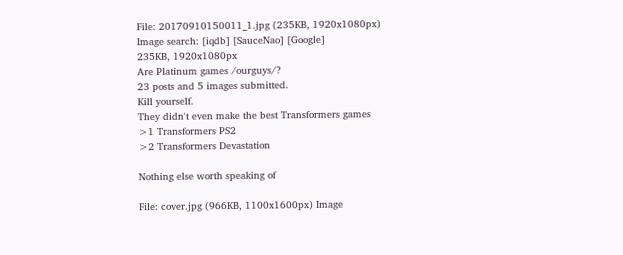File: 20170910150011_1.jpg (235KB, 1920x1080px) Image search: [iqdb] [SauceNao] [Google]
235KB, 1920x1080px
Are Platinum games /ourguys/?
23 posts and 5 images submitted.
Kill yourself.
They didn't even make the best Transformers games
>1 Transformers PS2
>2 Transformers Devastation

Nothing else worth speaking of

File: cover.jpg (966KB, 1100x1600px) Image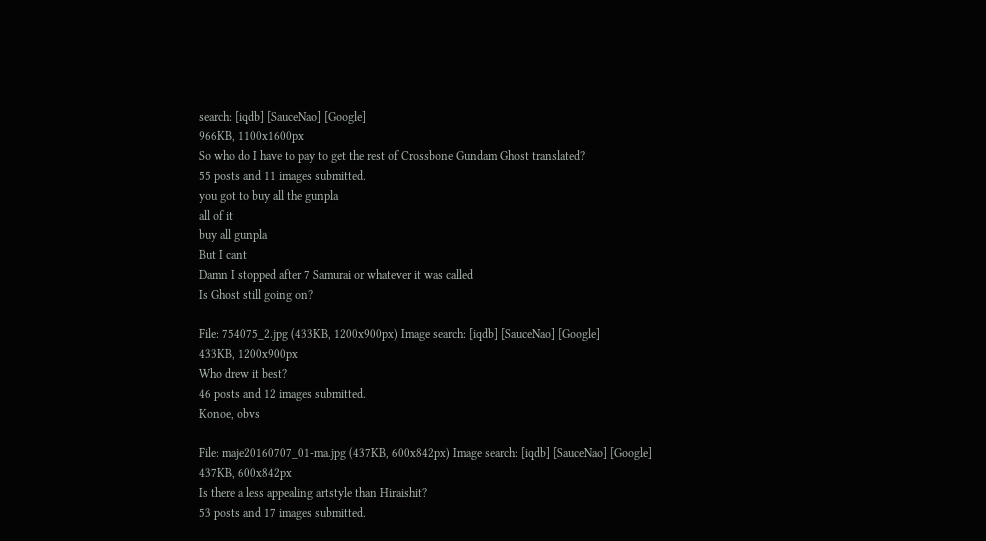search: [iqdb] [SauceNao] [Google]
966KB, 1100x1600px
So who do I have to pay to get the rest of Crossbone Gundam Ghost translated?
55 posts and 11 images submitted.
you got to buy all the gunpla
all of it
buy all gunpla
But I cant
Damn I stopped after 7 Samurai or whatever it was called
Is Ghost still going on?

File: 754075_2.jpg (433KB, 1200x900px) Image search: [iqdb] [SauceNao] [Google]
433KB, 1200x900px
Who drew it best?
46 posts and 12 images submitted.
Konoe, obvs

File: maje20160707_01-ma.jpg (437KB, 600x842px) Image search: [iqdb] [SauceNao] [Google]
437KB, 600x842px
Is there a less appealing artstyle than Hiraishit?
53 posts and 17 images submitted.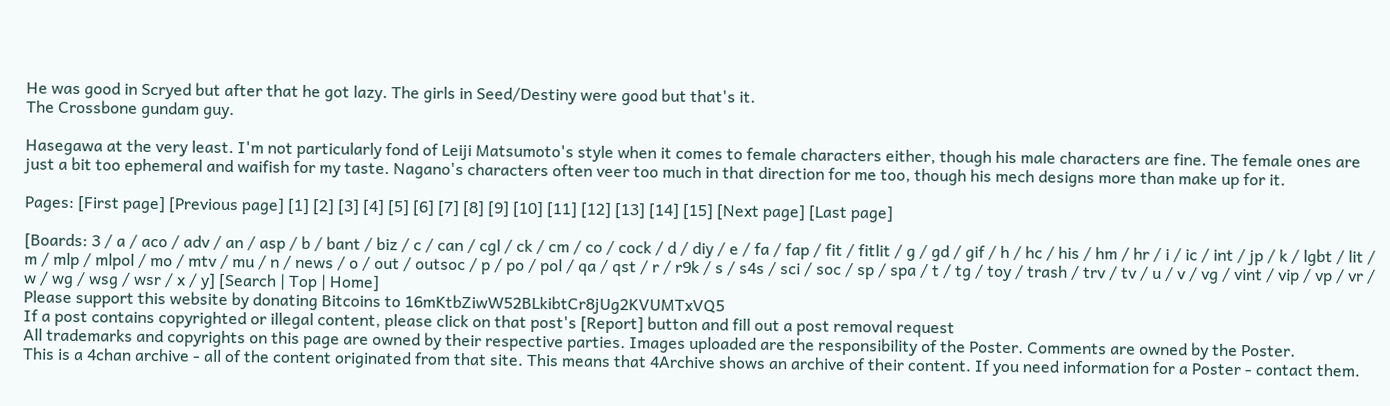He was good in Scryed but after that he got lazy. The girls in Seed/Destiny were good but that's it.
The Crossbone gundam guy.

Hasegawa at the very least. I'm not particularly fond of Leiji Matsumoto's style when it comes to female characters either, though his male characters are fine. The female ones are just a bit too ephemeral and waifish for my taste. Nagano's characters often veer too much in that direction for me too, though his mech designs more than make up for it.

Pages: [First page] [Previous page] [1] [2] [3] [4] [5] [6] [7] [8] [9] [10] [11] [12] [13] [14] [15] [Next page] [Last page]

[Boards: 3 / a / aco / adv / an / asp / b / bant / biz / c / can / cgl / ck / cm / co / cock / d / diy / e / fa / fap / fit / fitlit / g / gd / gif / h / hc / his / hm / hr / i / ic / int / jp / k / lgbt / lit / m / mlp / mlpol / mo / mtv / mu / n / news / o / out / outsoc / p / po / pol / qa / qst / r / r9k / s / s4s / sci / soc / sp / spa / t / tg / toy / trash / trv / tv / u / v / vg / vint / vip / vp / vr / w / wg / wsg / wsr / x / y] [Search | Top | Home]
Please support this website by donating Bitcoins to 16mKtbZiwW52BLkibtCr8jUg2KVUMTxVQ5
If a post contains copyrighted or illegal content, please click on that post's [Report] button and fill out a post removal request
All trademarks and copyrights on this page are owned by their respective parties. Images uploaded are the responsibility of the Poster. Comments are owned by the Poster.
This is a 4chan archive - all of the content originated from that site. This means that 4Archive shows an archive of their content. If you need information for a Poster - contact them.